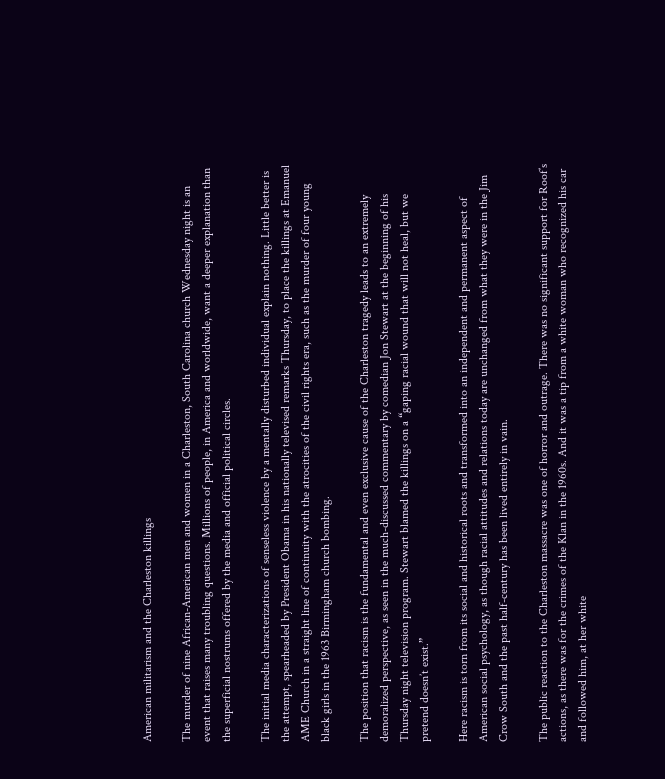American militarism and the Charleston killings

The murder of nine African-American men and women in a Charleston, South Carolina church Wednesday night is an event that raises many troubling questions. Millions of people, in America and worldwide, want a deeper explanation than the superficial nostrums offered by the media and official political circles.

The initial media characterizations of senseless violence by a mentally disturbed individual explain nothing. Little better is the attempt, spearheaded by President Obama in his nationally televised remarks Thursday, to place the killings at Emanuel AME Church in a straight line of continuity with the atrocities of the civil rights era, such as the murder of four young black girls in the 1963 Birmingham church bombing.

The position that racism is the fundamental and even exclusive cause of the Charleston tragedy leads to an extremely demoralized perspective, as seen in the much-discussed commentary by comedian Jon Stewart at the beginning of his Thursday night television program. Stewart blamed the killings on a “gaping racial wound that will not heal, but we pretend doesn’t exist.”

Here racism is torn from its social and historical roots and transformed into an independent and permanent aspect of American social psychology, as though racial attitudes and relations today are unchanged from what they were in the Jim Crow South and the past half-century has been lived entirely in vain.

The public reaction to the Charleston massacre was one of horror and outrage. There was no significant support for Roof’s actions, as there was for the crimes of the Klan in the 1960s. And it was a tip from a white woman who recognized his car and followed him, at her white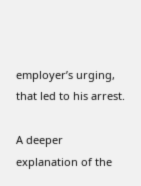employer’s urging, that led to his arrest.

A deeper explanation of the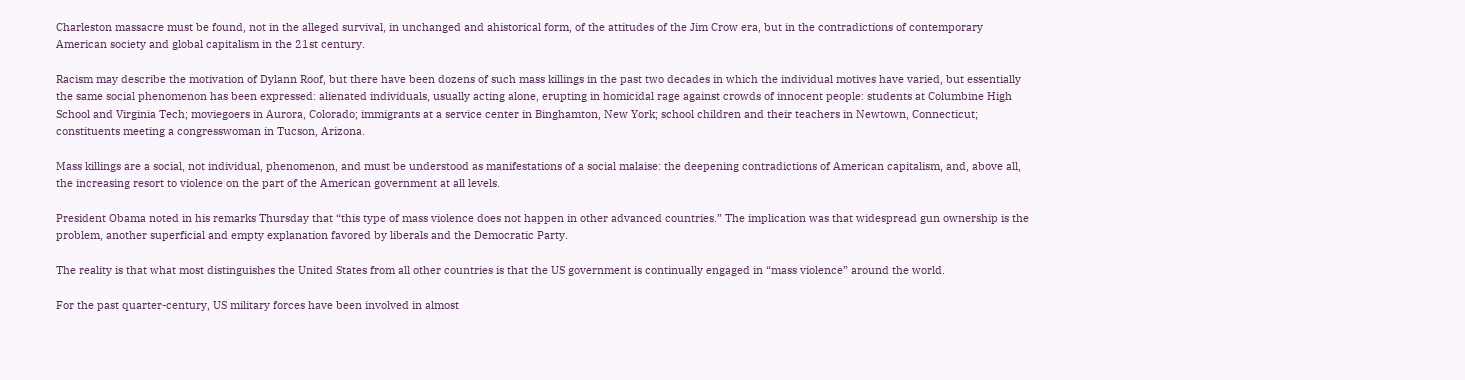Charleston massacre must be found, not in the alleged survival, in unchanged and ahistorical form, of the attitudes of the Jim Crow era, but in the contradictions of contemporary American society and global capitalism in the 21st century.

Racism may describe the motivation of Dylann Roof, but there have been dozens of such mass killings in the past two decades in which the individual motives have varied, but essentially the same social phenomenon has been expressed: alienated individuals, usually acting alone, erupting in homicidal rage against crowds of innocent people: students at Columbine High School and Virginia Tech; moviegoers in Aurora, Colorado; immigrants at a service center in Binghamton, New York; school children and their teachers in Newtown, Connecticut; constituents meeting a congresswoman in Tucson, Arizona.

Mass killings are a social, not individual, phenomenon, and must be understood as manifestations of a social malaise: the deepening contradictions of American capitalism, and, above all, the increasing resort to violence on the part of the American government at all levels.

President Obama noted in his remarks Thursday that “this type of mass violence does not happen in other advanced countries.” The implication was that widespread gun ownership is the problem, another superficial and empty explanation favored by liberals and the Democratic Party.

The reality is that what most distinguishes the United States from all other countries is that the US government is continually engaged in “mass violence” around the world.

For the past quarter-century, US military forces have been involved in almost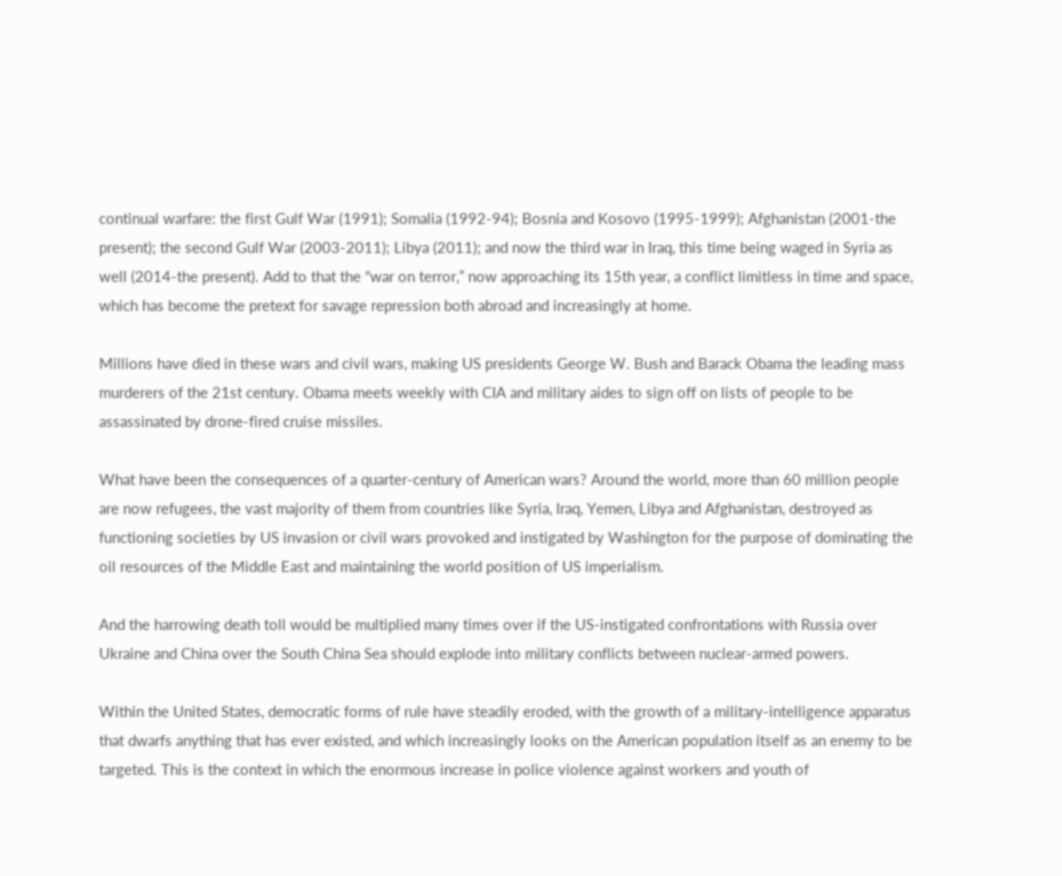continual warfare: the first Gulf War (1991); Somalia (1992-94); Bosnia and Kosovo (1995-1999); Afghanistan (2001-the present); the second Gulf War (2003-2011); Libya (2011); and now the third war in Iraq, this time being waged in Syria as well (2014-the present). Add to that the “war on terror,” now approaching its 15th year, a conflict limitless in time and space, which has become the pretext for savage repression both abroad and increasingly at home.

Millions have died in these wars and civil wars, making US presidents George W. Bush and Barack Obama the leading mass murderers of the 21st century. Obama meets weekly with CIA and military aides to sign off on lists of people to be assassinated by drone-fired cruise missiles.

What have been the consequences of a quarter-century of American wars? Around the world, more than 60 million people are now refugees, the vast majority of them from countries like Syria, Iraq, Yemen, Libya and Afghanistan, destroyed as functioning societies by US invasion or civil wars provoked and instigated by Washington for the purpose of dominating the oil resources of the Middle East and maintaining the world position of US imperialism.

And the harrowing death toll would be multiplied many times over if the US-instigated confrontations with Russia over Ukraine and China over the South China Sea should explode into military conflicts between nuclear-armed powers.

Within the United States, democratic forms of rule have steadily eroded, with the growth of a military-intelligence apparatus that dwarfs anything that has ever existed, and which increasingly looks on the American population itself as an enemy to be targeted. This is the context in which the enormous increase in police violence against workers and youth of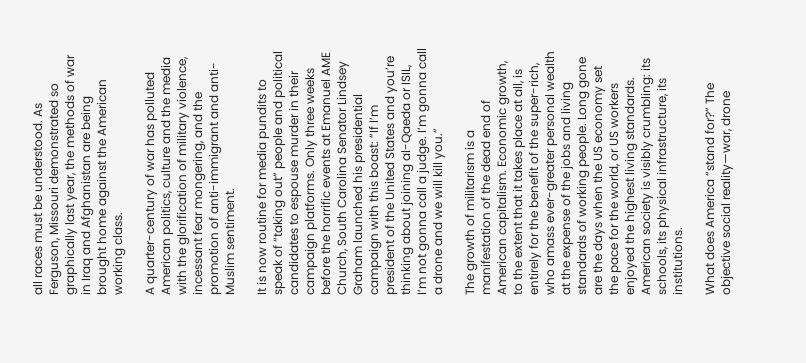all races must be understood. As Ferguson, Missouri demonstrated so graphically last year, the methods of war in Iraq and Afghanistan are being brought home against the American working class.

A quarter-century of war has polluted American politics, culture and the media with the glorification of military violence, incessant fear mongering, and the promotion of anti-immigrant and anti-Muslim sentiment.

It is now routine for media pundits to speak of “taking out” people and political candidates to espouse murder in their campaign platforms. Only three weeks before the horrific events at Emanuel AME Church, South Carolina Senator Lindsey Graham launched his presidential campaign with this boast: “If I’m president of the United States and you’re thinking about joining al-Qaeda or ISIL, I’m not gonna call a judge. I’m gonna call a drone and we will kill you.”

The growth of militarism is a manifestation of the dead end of American capitalism. Economic growth, to the extent that it takes place at all, is entirely for the benefit of the super-rich, who amass ever-greater personal wealth at the expense of the jobs and living standards of working people. Long gone are the days when the US economy set the pace for the world, or US workers enjoyed the highest living standards. American society is visibly crumbling: its schools, its physical infrastructure, its institutions.

What does America “stand for?” The objective social reality—war, drone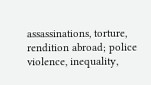assassinations, torture, rendition abroad; police violence, inequality,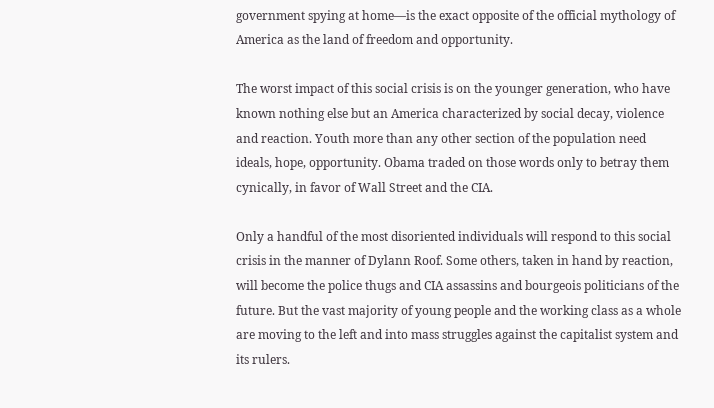government spying at home—is the exact opposite of the official mythology of America as the land of freedom and opportunity.

The worst impact of this social crisis is on the younger generation, who have known nothing else but an America characterized by social decay, violence and reaction. Youth more than any other section of the population need ideals, hope, opportunity. Obama traded on those words only to betray them cynically, in favor of Wall Street and the CIA.

Only a handful of the most disoriented individuals will respond to this social crisis in the manner of Dylann Roof. Some others, taken in hand by reaction, will become the police thugs and CIA assassins and bourgeois politicians of the future. But the vast majority of young people and the working class as a whole are moving to the left and into mass struggles against the capitalist system and its rulers.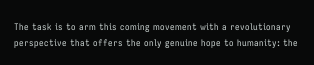The task is to arm this coming movement with a revolutionary perspective that offers the only genuine hope to humanity: the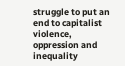struggle to put an end to capitalist violence, oppression and inequality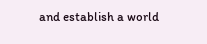and establish a world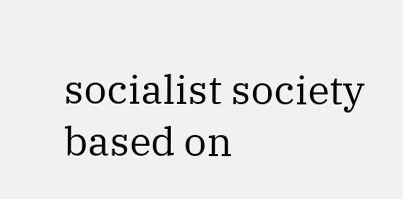socialist society based on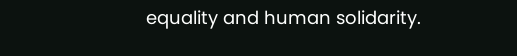equality and human solidarity.